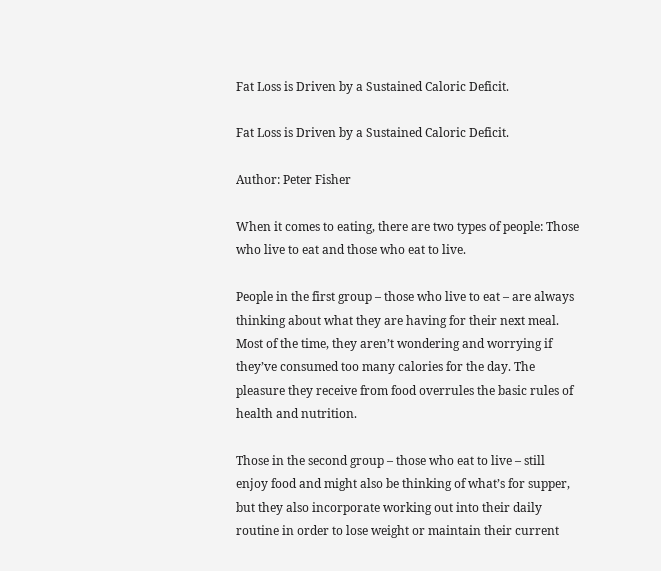Fat Loss is Driven by a Sustained Caloric Deficit.

Fat Loss is Driven by a Sustained Caloric Deficit.

Author: Peter Fisher

When it comes to eating, there are two types of people: Those who live to eat and those who eat to live.

People in the first group – those who live to eat – are always thinking about what they are having for their next meal. Most of the time, they aren’t wondering and worrying if they’ve consumed too many calories for the day. The pleasure they receive from food overrules the basic rules of health and nutrition.

Those in the second group – those who eat to live – still enjoy food and might also be thinking of what’s for supper, but they also incorporate working out into their daily routine in order to lose weight or maintain their current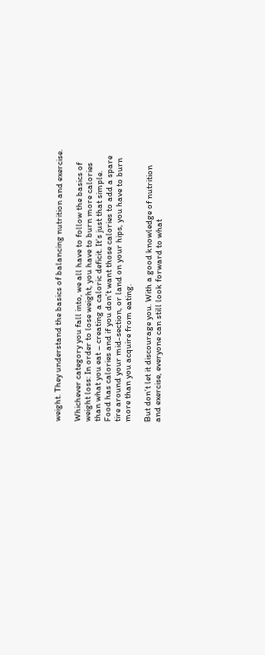weight. They understand the basics of balancing nutrition and exercise.

Whichever category you fall into, we all have to follow the basics of weight loss: In order to lose weight, you have to burn more calories than what you eat – creating a caloric deficit. It’s just that simple. Food has calories and if you don’t want those calories to add a spare tire around your mid-section, or land on your hips, you have to burn more than you acquire from eating.

But don’t let it discourage you. With a good knowledge of nutrition and exercise, everyone can still look forward to what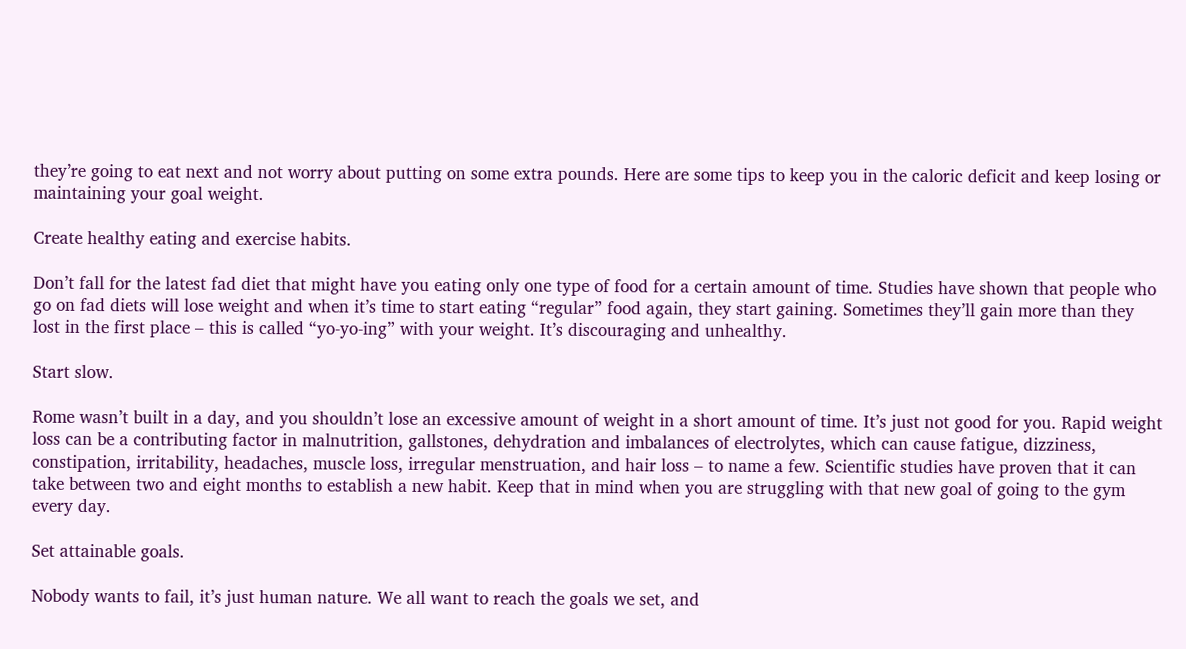they’re going to eat next and not worry about putting on some extra pounds. Here are some tips to keep you in the caloric deficit and keep losing or maintaining your goal weight.

Create healthy eating and exercise habits.

Don’t fall for the latest fad diet that might have you eating only one type of food for a certain amount of time. Studies have shown that people who go on fad diets will lose weight and when it’s time to start eating “regular” food again, they start gaining. Sometimes they’ll gain more than they lost in the first place – this is called “yo-yo-ing” with your weight. It’s discouraging and unhealthy.

Start slow.

Rome wasn’t built in a day, and you shouldn’t lose an excessive amount of weight in a short amount of time. It’s just not good for you. Rapid weight loss can be a contributing factor in malnutrition, gallstones, dehydration and imbalances of electrolytes, which can cause fatigue, dizziness, constipation, irritability, headaches, muscle loss, irregular menstruation, and hair loss – to name a few. Scientific studies have proven that it can take between two and eight months to establish a new habit. Keep that in mind when you are struggling with that new goal of going to the gym every day.

Set attainable goals.

Nobody wants to fail, it’s just human nature. We all want to reach the goals we set, and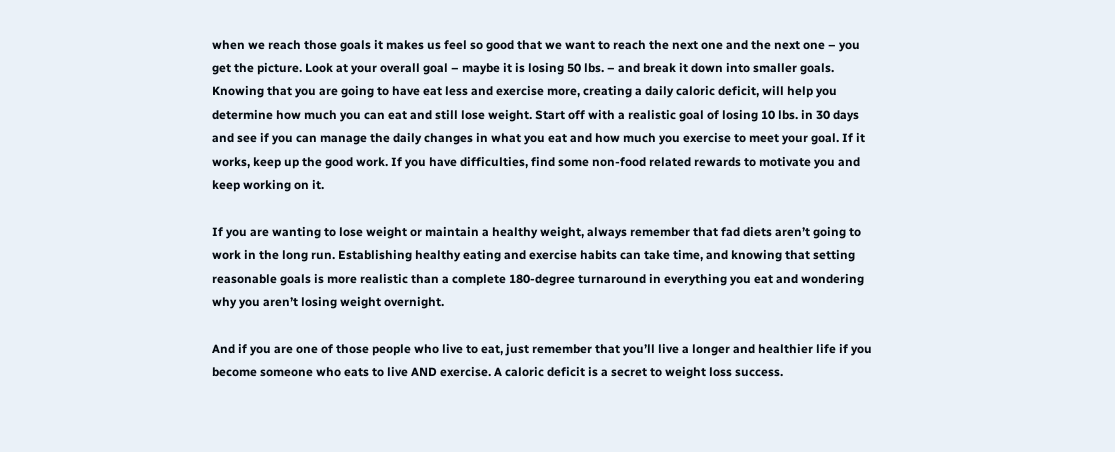when we reach those goals it makes us feel so good that we want to reach the next one and the next one – you get the picture. Look at your overall goal – maybe it is losing 50 lbs. – and break it down into smaller goals. Knowing that you are going to have eat less and exercise more, creating a daily caloric deficit, will help you determine how much you can eat and still lose weight. Start off with a realistic goal of losing 10 lbs. in 30 days and see if you can manage the daily changes in what you eat and how much you exercise to meet your goal. If it works, keep up the good work. If you have difficulties, find some non-food related rewards to motivate you and keep working on it.

If you are wanting to lose weight or maintain a healthy weight, always remember that fad diets aren’t going to work in the long run. Establishing healthy eating and exercise habits can take time, and knowing that setting reasonable goals is more realistic than a complete 180-degree turnaround in everything you eat and wondering why you aren’t losing weight overnight.

And if you are one of those people who live to eat, just remember that you’ll live a longer and healthier life if you become someone who eats to live AND exercise. A caloric deficit is a secret to weight loss success.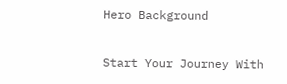Hero Background

Start Your Journey With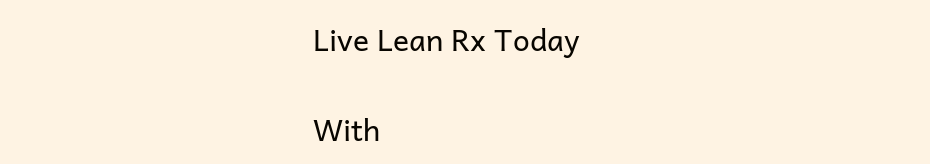Live Lean Rx Today

With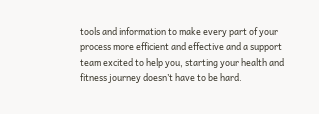tools and information to make every part of your process more efficient and effective and a support team excited to help you, starting your health and fitness journey doesn’t have to be hard.